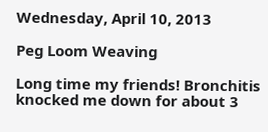Wednesday, April 10, 2013

Peg Loom Weaving

Long time my friends! Bronchitis knocked me down for about 3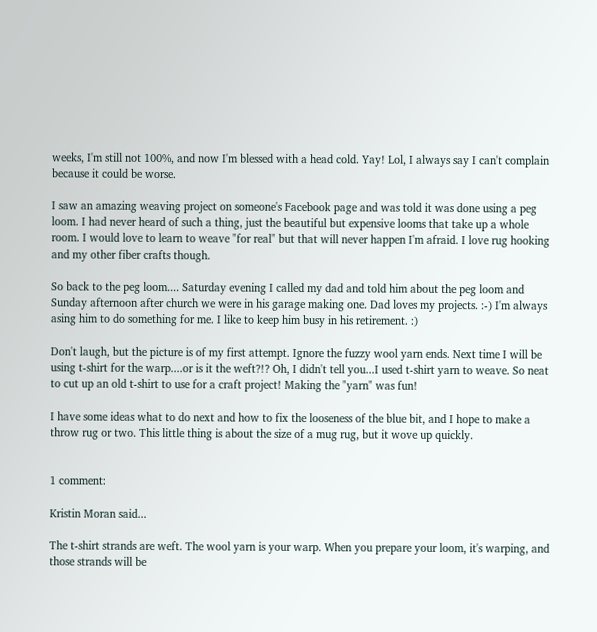weeks, I'm still not 100%, and now I'm blessed with a head cold. Yay! Lol, I always say I can't complain because it could be worse.

I saw an amazing weaving project on someone's Facebook page and was told it was done using a peg loom. I had never heard of such a thing, just the beautiful but expensive looms that take up a whole room. I would love to learn to weave "for real" but that will never happen I'm afraid. I love rug hooking and my other fiber crafts though.

So back to the peg loom.... Saturday evening I called my dad and told him about the peg loom and Sunday afternoon after church we were in his garage making one. Dad loves my projects. :-) I'm always asing him to do something for me. I like to keep him busy in his retirement. :)

Don't laugh, but the picture is of my first attempt. Ignore the fuzzy wool yarn ends. Next time I will be using t-shirt for the warp....or is it the weft?!? Oh, I didn't tell you...I used t-shirt yarn to weave. So neat to cut up an old t-shirt to use for a craft project! Making the "yarn" was fun!

I have some ideas what to do next and how to fix the looseness of the blue bit, and I hope to make a throw rug or two. This little thing is about the size of a mug rug, but it wove up quickly.


1 comment:

Kristin Moran said...

The t-shirt strands are weft. The wool yarn is your warp. When you prepare your loom, it's warping, and those strands will be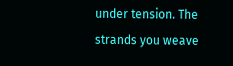under tension. The strands you weave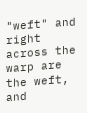"weft" and right across the warp are the weft, and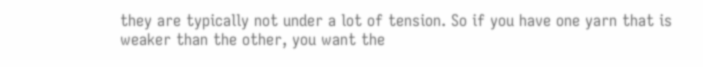they are typically not under a lot of tension. So if you have one yarn that is weaker than the other, you want the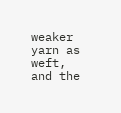weaker yarn as weft, and the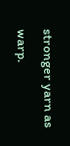stronger yarn as warp.